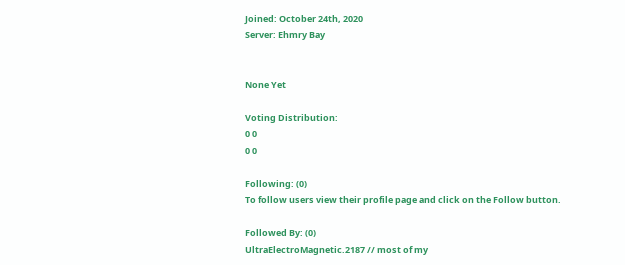Joined: October 24th, 2020
Server: Ehmry Bay


None Yet

Voting Distribution:
0 0
0 0

Following: (0)
To follow users view their profile page and click on the Follow button.

Followed By: (0)
UltraElectroMagnetic.2187 // most of my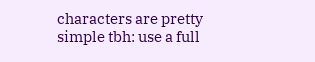characters are pretty simple tbh: use a full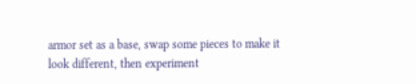armor set as a base, swap some pieces to make it look different, then experiment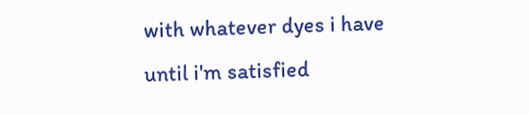with whatever dyes i have until i'm satisfied